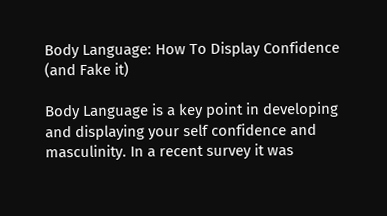Body Language: How To Display Confidence (and Fake it)

Body Language is a key point in developing and displaying your self confidence and masculinity. In a recent survey it was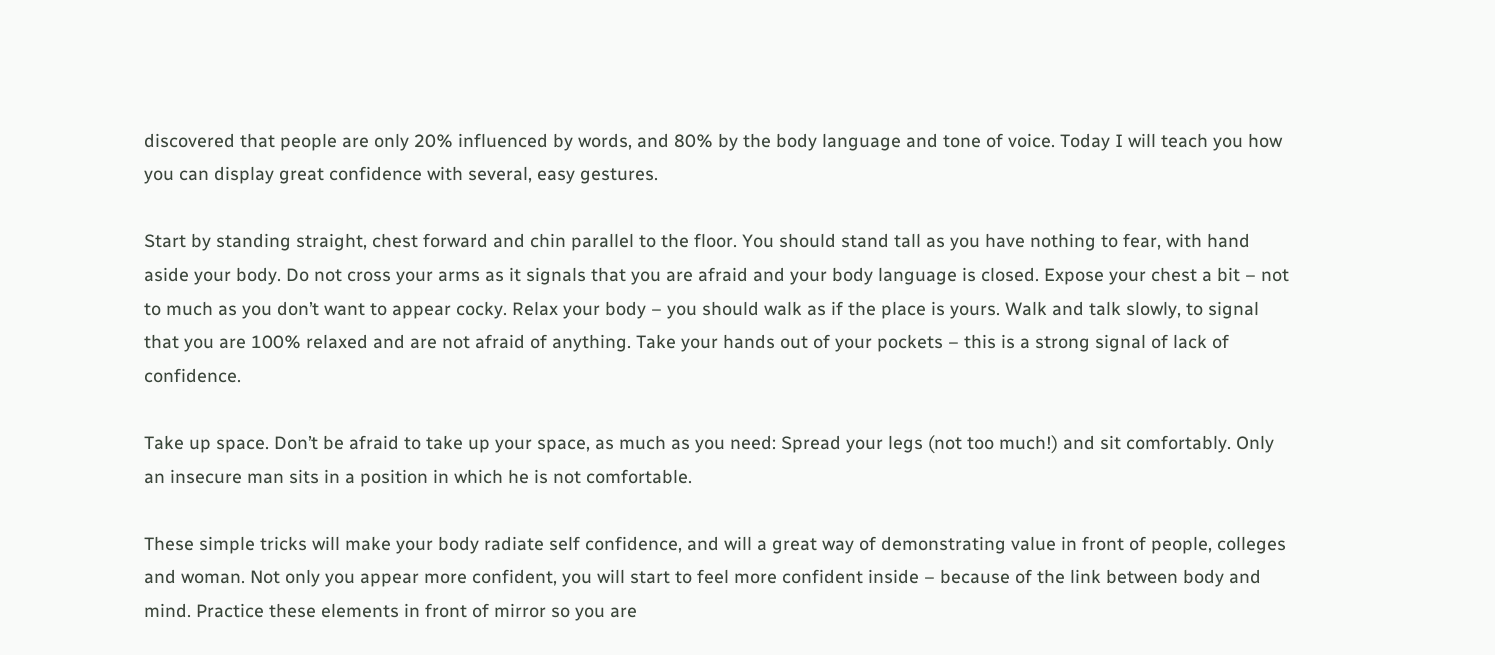discovered that people are only 20% influenced by words, and 80% by the body language and tone of voice. Today I will teach you how you can display great confidence with several, easy gestures.

Start by standing straight, chest forward and chin parallel to the floor. You should stand tall as you have nothing to fear, with hand aside your body. Do not cross your arms as it signals that you are afraid and your body language is closed. Expose your chest a bit – not to much as you don’t want to appear cocky. Relax your body – you should walk as if the place is yours. Walk and talk slowly, to signal that you are 100% relaxed and are not afraid of anything. Take your hands out of your pockets – this is a strong signal of lack of confidence.

Take up space. Don’t be afraid to take up your space, as much as you need: Spread your legs (not too much!) and sit comfortably. Only an insecure man sits in a position in which he is not comfortable.

These simple tricks will make your body radiate self confidence, and will a great way of demonstrating value in front of people, colleges and woman. Not only you appear more confident, you will start to feel more confident inside – because of the link between body and mind. Practice these elements in front of mirror so you are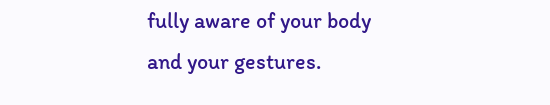fully aware of your body and your gestures.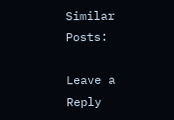Similar Posts:

Leave a Reply